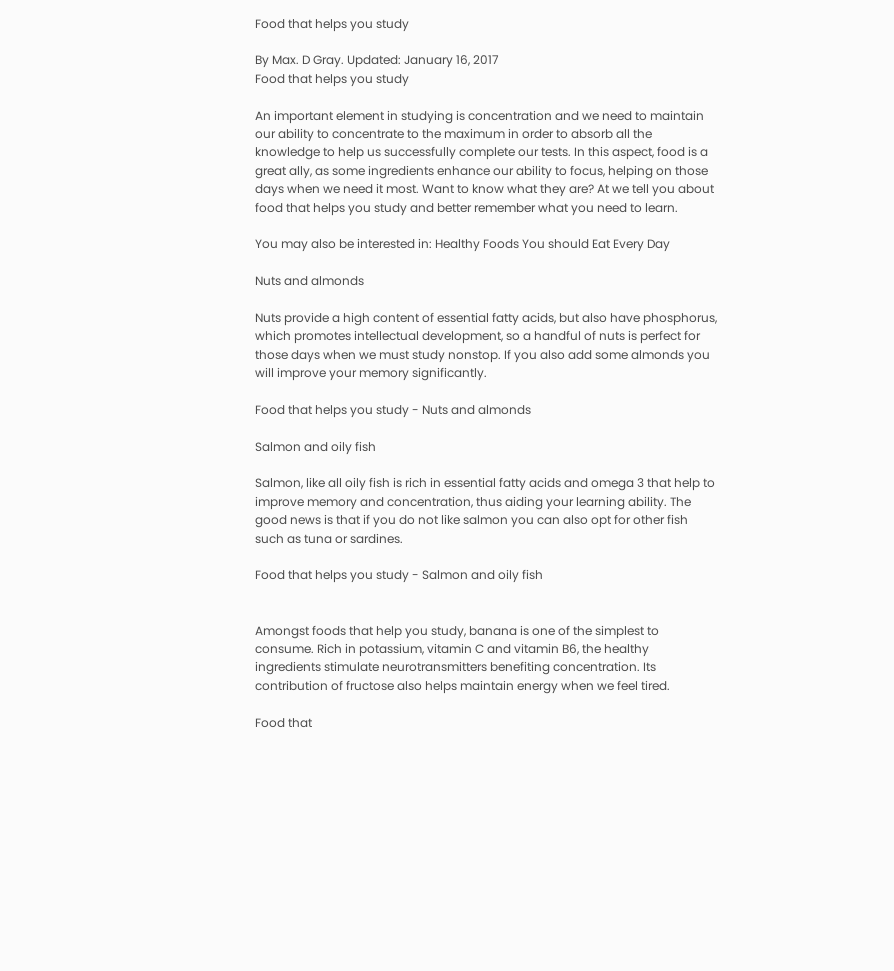Food that helps you study

By Max. D Gray. Updated: January 16, 2017
Food that helps you study

An important element in studying is concentration and we need to maintain our ability to concentrate to the maximum in order to absorb all the knowledge to help us successfully complete our tests. In this aspect, food is a great ally, as some ingredients enhance our ability to focus, helping on those days when we need it most. Want to know what they are? At we tell you about food that helps you study and better remember what you need to learn.

You may also be interested in: Healthy Foods You should Eat Every Day

Nuts and almonds

Nuts provide a high content of essential fatty acids, but also have phosphorus, which promotes intellectual development, so a handful of nuts is perfect for those days when we must study nonstop. If you also add some almonds you will improve your memory significantly.

Food that helps you study - Nuts and almonds

Salmon and oily fish

Salmon, like all oily fish is rich in essential fatty acids and omega 3 that help to improve memory and concentration, thus aiding your learning ability. The good news is that if you do not like salmon you can also opt for other fish such as tuna or sardines.

Food that helps you study - Salmon and oily fish


Amongst foods that help you study, banana is one of the simplest to consume. Rich in potassium, vitamin C and vitamin B6, the healthy ingredients stimulate neurotransmitters benefiting concentration. Its contribution of fructose also helps maintain energy when we feel tired.

Food that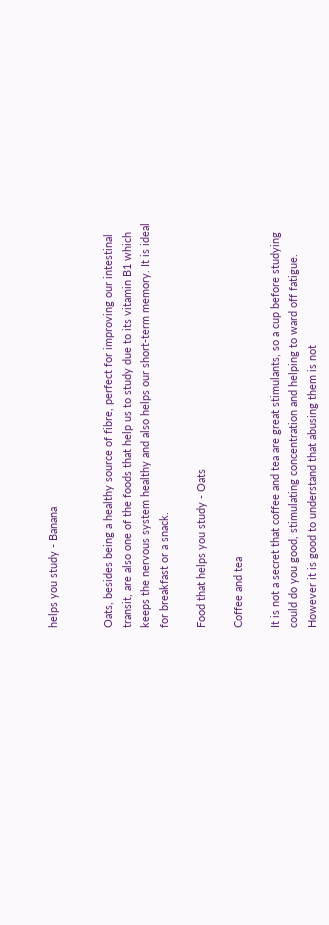helps you study - Banana


Oats, besides being a healthy source of fibre, perfect for improving our intestinal transit, are also one of the foods that help us to study due to its vitamin B1 which keeps the nervous system healthy and also helps our short-term memory. It is ideal for breakfast or a snack.

Food that helps you study - Oats

Coffee and tea

It is not a secret that coffee and tea are great stimulants, so a cup before studying could do you good, stimulating concentration and helping to ward off fatigue. However it is good to understand that abusing them is not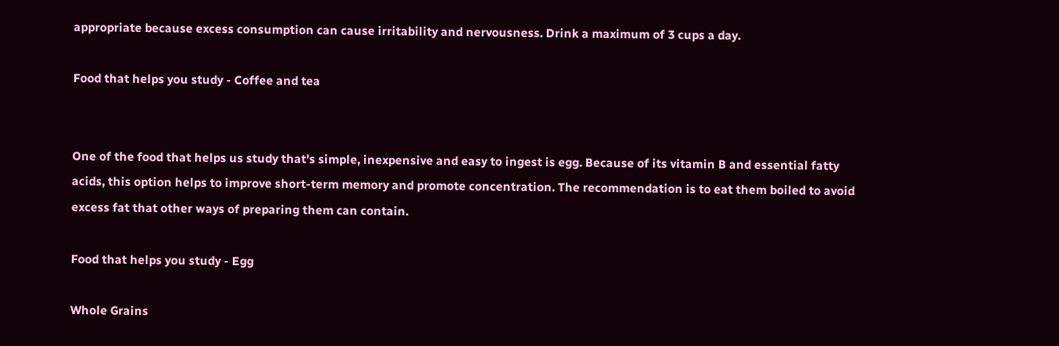appropriate because excess consumption can cause irritability and nervousness. Drink a maximum of 3 cups a day.

Food that helps you study - Coffee and tea


One of the food that helps us study that's simple, inexpensive and easy to ingest is egg. Because of its vitamin B and essential fatty acids, this option helps to improve short-term memory and promote concentration. The recommendation is to eat them boiled to avoid excess fat that other ways of preparing them can contain.

Food that helps you study - Egg

Whole Grains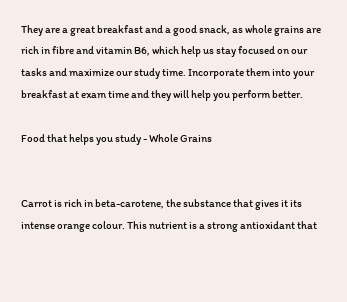They are a great breakfast and a good snack, as whole grains are rich in fibre and vitamin B6, which help us stay focused on our tasks and maximize our study time. Incorporate them into your breakfast at exam time and they will help you perform better.

Food that helps you study - Whole Grains


Carrot is rich in beta-carotene, the substance that gives it its intense orange colour. This nutrient is a strong antioxidant that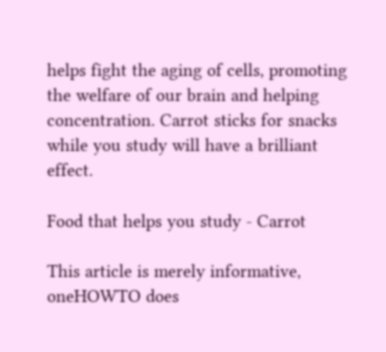helps fight the aging of cells, promoting the welfare of our brain and helping concentration. Carrot sticks for snacks while you study will have a brilliant effect.

Food that helps you study - Carrot

This article is merely informative, oneHOWTO does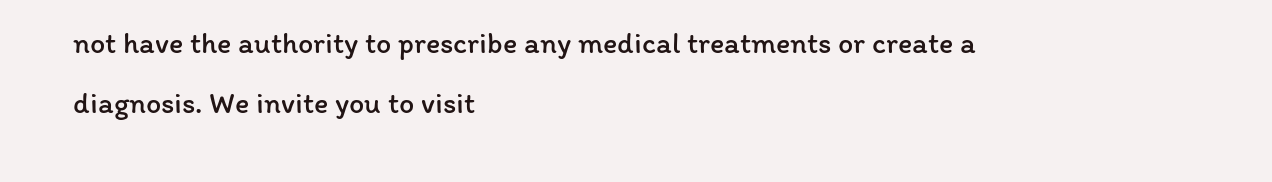not have the authority to prescribe any medical treatments or create a diagnosis. We invite you to visit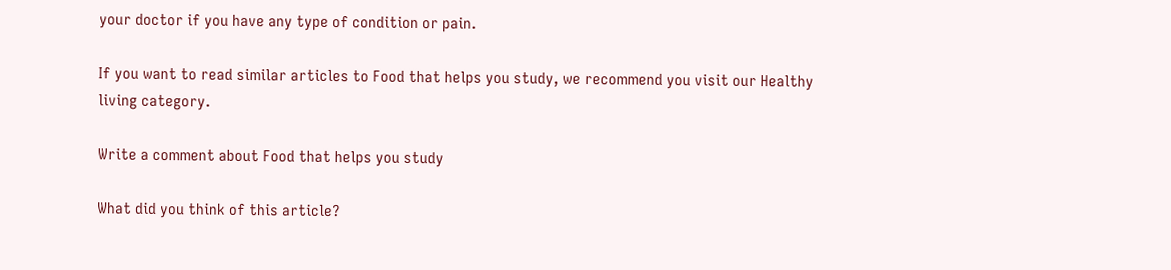your doctor if you have any type of condition or pain.

If you want to read similar articles to Food that helps you study, we recommend you visit our Healthy living category.

Write a comment about Food that helps you study

What did you think of this article?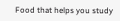Food that helps you study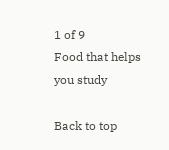1 of 9
Food that helps you study

Back to top